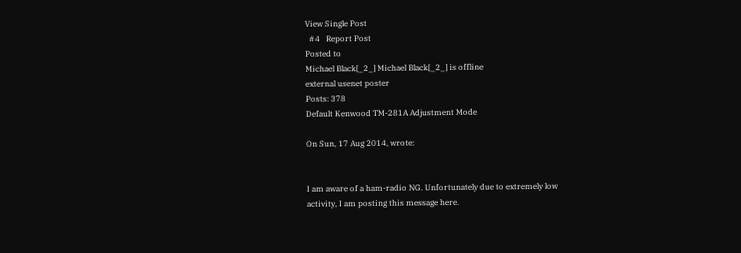View Single Post
  #4   Report Post
Posted to
Michael Black[_2_] Michael Black[_2_] is offline
external usenet poster
Posts: 378
Default Kenwood TM-281A Adjustment Mode

On Sun, 17 Aug 2014, wrote:


I am aware of a ham-radio NG. Unfortunately due to extremely low
activity, I am posting this message here.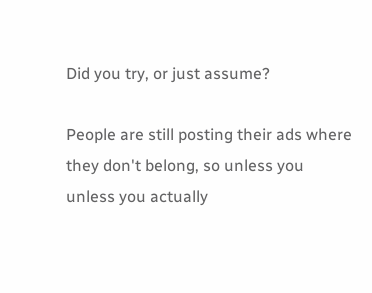Did you try, or just assume?

People are still posting their ads where they don't belong, so unless you
unless you actually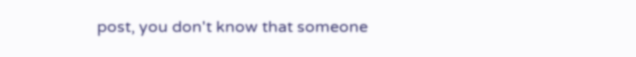post, you don't know that someone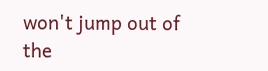won't jump out of
the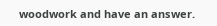woodwork and have an answer.